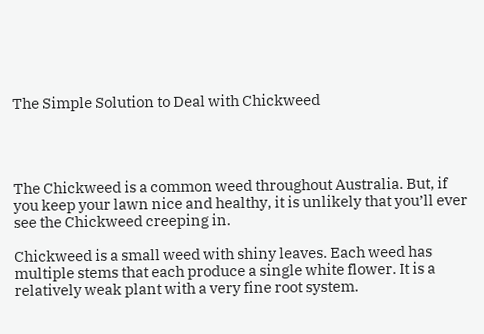The Simple Solution to Deal with Chickweed




The Chickweed is a common weed throughout Australia. But, if you keep your lawn nice and healthy, it is unlikely that you’ll ever see the Chickweed creeping in.

Chickweed is a small weed with shiny leaves. Each weed has multiple stems that each produce a single white flower. It is a relatively weak plant with a very fine root system.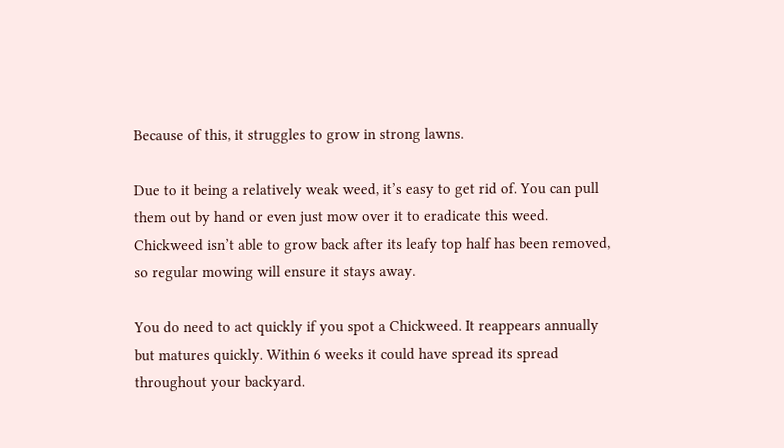Because of this, it struggles to grow in strong lawns.

Due to it being a relatively weak weed, it’s easy to get rid of. You can pull them out by hand or even just mow over it to eradicate this weed. Chickweed isn’t able to grow back after its leafy top half has been removed, so regular mowing will ensure it stays away.

You do need to act quickly if you spot a Chickweed. It reappears annually but matures quickly. Within 6 weeks it could have spread its spread throughout your backyard.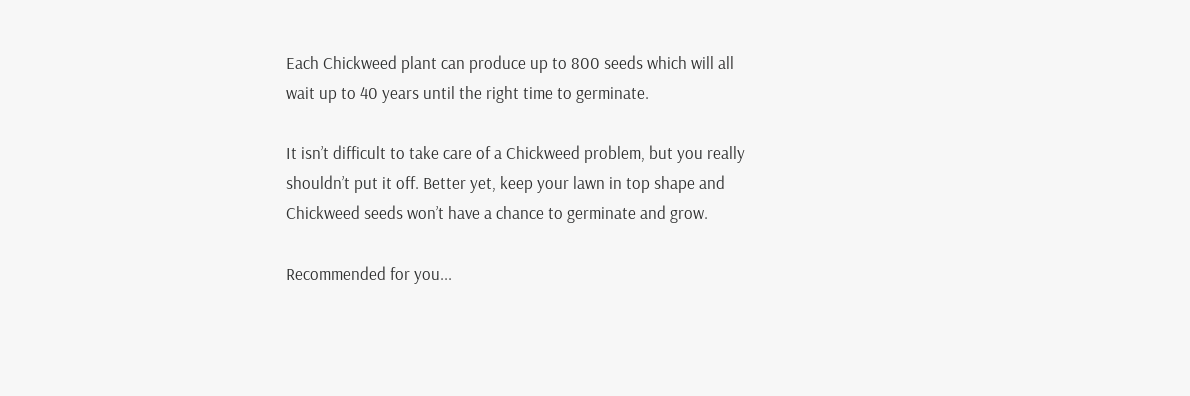Each Chickweed plant can produce up to 800 seeds which will all wait up to 40 years until the right time to germinate.

It isn’t difficult to take care of a Chickweed problem, but you really shouldn’t put it off. Better yet, keep your lawn in top shape and Chickweed seeds won’t have a chance to germinate and grow.

Recommended for you...